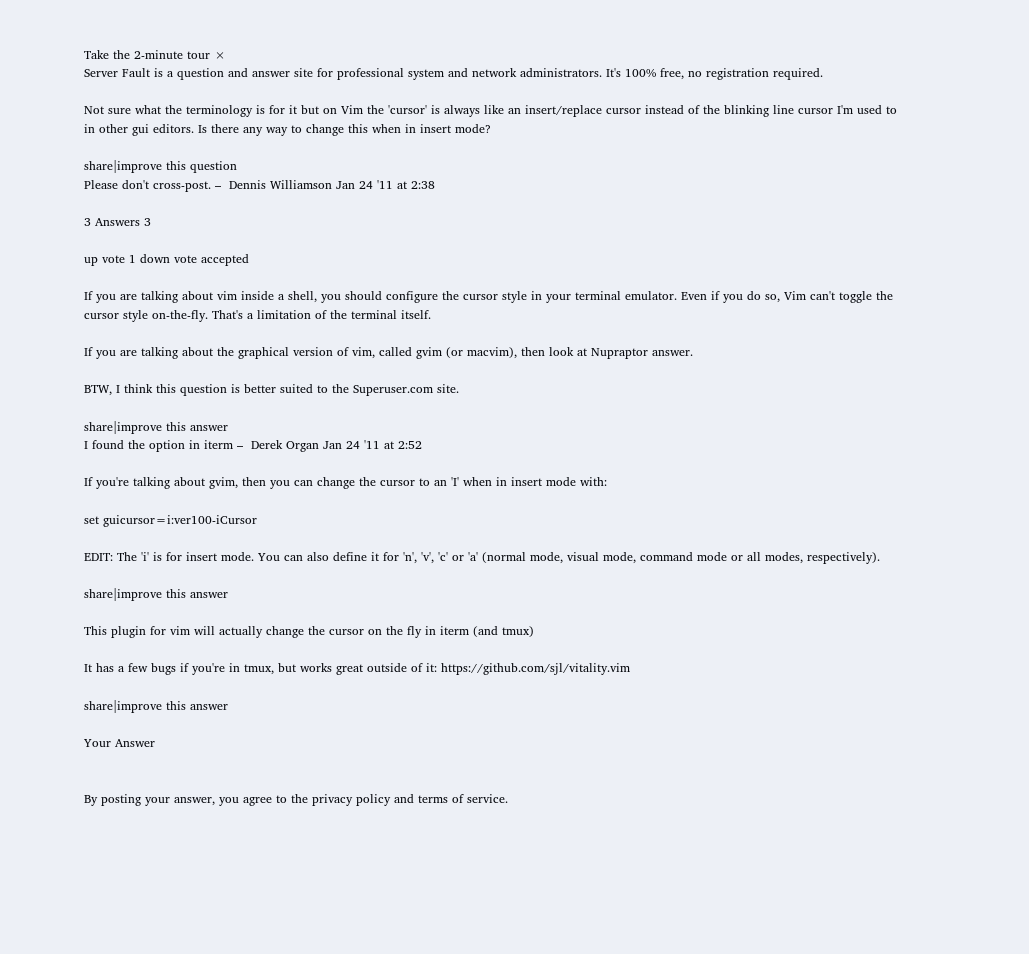Take the 2-minute tour ×
Server Fault is a question and answer site for professional system and network administrators. It's 100% free, no registration required.

Not sure what the terminology is for it but on Vim the 'cursor' is always like an insert/replace cursor instead of the blinking line cursor I'm used to in other gui editors. Is there any way to change this when in insert mode?

share|improve this question
Please don't cross-post. –  Dennis Williamson Jan 24 '11 at 2:38

3 Answers 3

up vote 1 down vote accepted

If you are talking about vim inside a shell, you should configure the cursor style in your terminal emulator. Even if you do so, Vim can't toggle the cursor style on-the-fly. That's a limitation of the terminal itself.

If you are talking about the graphical version of vim, called gvim (or macvim), then look at Nupraptor answer.

BTW, I think this question is better suited to the Superuser.com site.

share|improve this answer
I found the option in iterm –  Derek Organ Jan 24 '11 at 2:52

If you're talking about gvim, then you can change the cursor to an 'I' when in insert mode with:

set guicursor=i:ver100-iCursor

EDIT: The 'i' is for insert mode. You can also define it for 'n', 'v', 'c' or 'a' (normal mode, visual mode, command mode or all modes, respectively).

share|improve this answer

This plugin for vim will actually change the cursor on the fly in iterm (and tmux)

It has a few bugs if you're in tmux, but works great outside of it: https://github.com/sjl/vitality.vim

share|improve this answer

Your Answer


By posting your answer, you agree to the privacy policy and terms of service.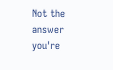Not the answer you're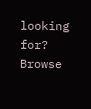looking for? Browse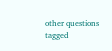other questions tagged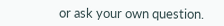or ask your own question.